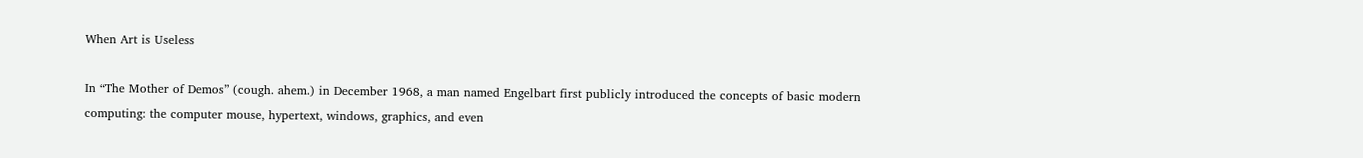When Art is Useless

In “The Mother of Demos” (cough. ahem.) in December 1968, a man named Engelbart first publicly introduced the concepts of basic modern computing: the computer mouse, hypertext, windows, graphics, and even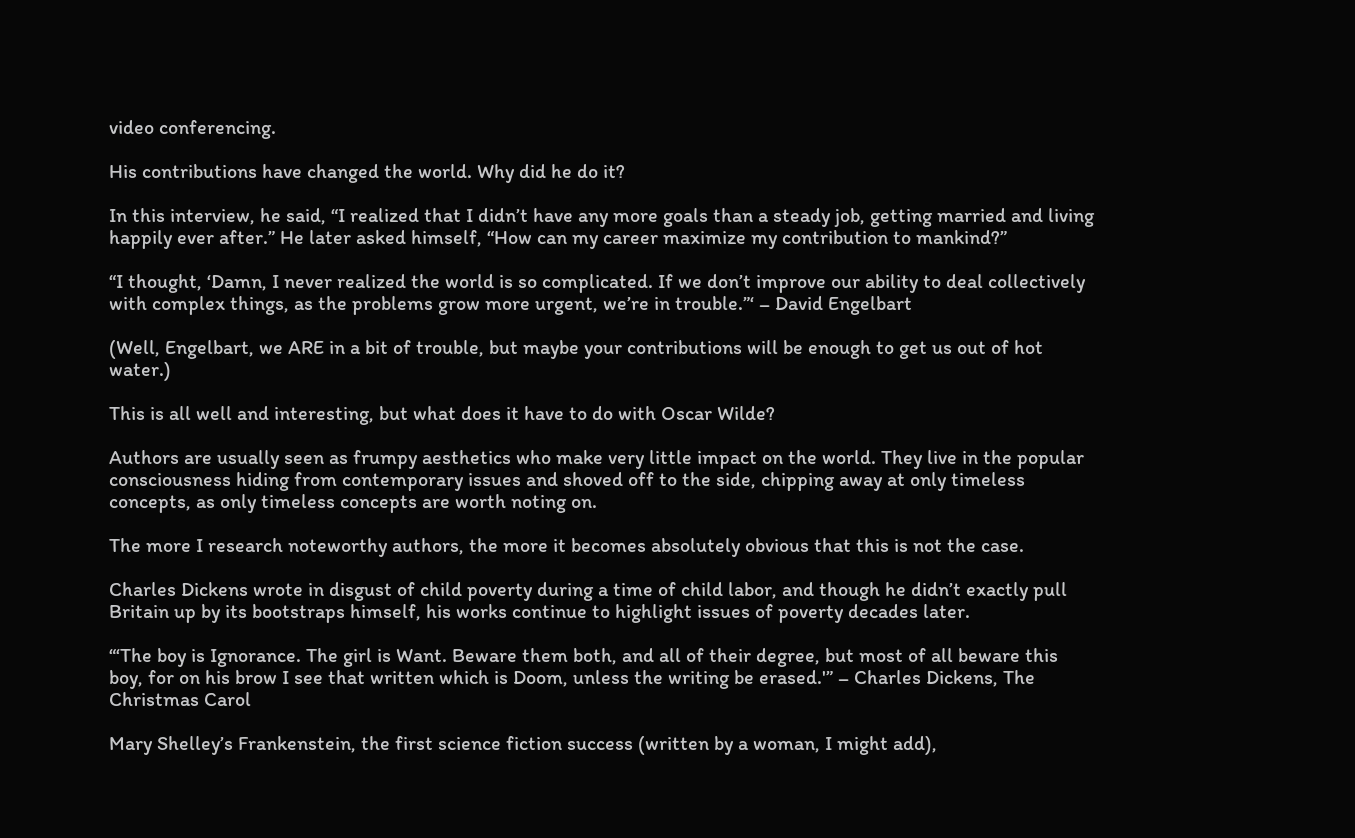video conferencing.

His contributions have changed the world. Why did he do it?

In this interview, he said, “I realized that I didn’t have any more goals than a steady job, getting married and living happily ever after.” He later asked himself, “How can my career maximize my contribution to mankind?”

“I thought, ‘Damn, I never realized the world is so complicated. If we don’t improve our ability to deal collectively with complex things, as the problems grow more urgent, we’re in trouble.”‘ – David Engelbart

(Well, Engelbart, we ARE in a bit of trouble, but maybe your contributions will be enough to get us out of hot water.)

This is all well and interesting, but what does it have to do with Oscar Wilde?

Authors are usually seen as frumpy aesthetics who make very little impact on the world. They live in the popular consciousness hiding from contemporary issues and shoved off to the side, chipping away at only timeless concepts, as only timeless concepts are worth noting on.

The more I research noteworthy authors, the more it becomes absolutely obvious that this is not the case.

Charles Dickens wrote in disgust of child poverty during a time of child labor, and though he didn’t exactly pull Britain up by its bootstraps himself, his works continue to highlight issues of poverty decades later.

“‘The boy is Ignorance. The girl is Want. Beware them both, and all of their degree, but most of all beware this boy, for on his brow I see that written which is Doom, unless the writing be erased.'” – Charles Dickens, The Christmas Carol

Mary Shelley’s Frankenstein, the first science fiction success (written by a woman, I might add),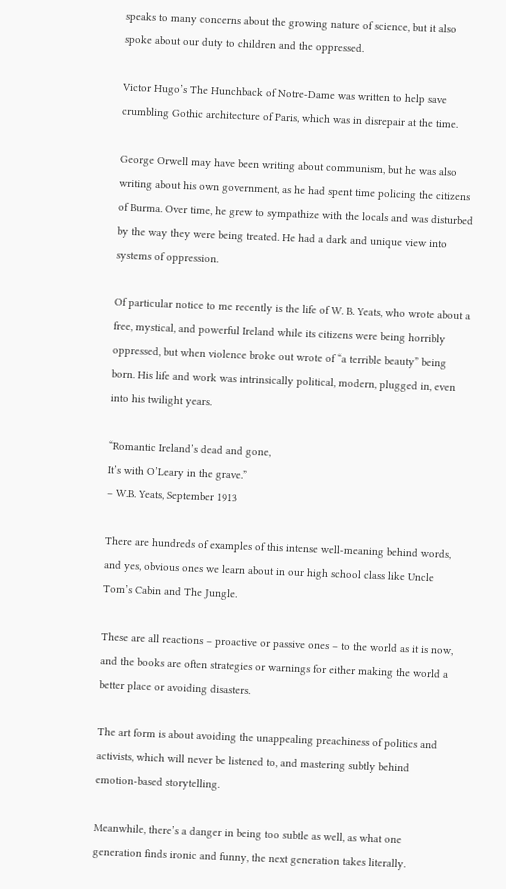speaks to many concerns about the growing nature of science, but it also spoke about our duty to children and the oppressed.

Victor Hugo’s The Hunchback of Notre-Dame was written to help save crumbling Gothic architecture of Paris, which was in disrepair at the time.

George Orwell may have been writing about communism, but he was also writing about his own government, as he had spent time policing the citizens of Burma. Over time, he grew to sympathize with the locals and was disturbed by the way they were being treated. He had a dark and unique view into systems of oppression.

Of particular notice to me recently is the life of W. B. Yeats, who wrote about a free, mystical, and powerful Ireland while its citizens were being horribly oppressed, but when violence broke out wrote of “a terrible beauty” being born. His life and work was intrinsically political, modern, plugged in, even into his twilight years.

“Romantic Ireland’s dead and gone,
It’s with O’Leary in the grave.”
– W.B. Yeats, September 1913

There are hundreds of examples of this intense well-meaning behind words, and yes, obvious ones we learn about in our high school class like Uncle Tom’s Cabin and The Jungle.

These are all reactions – proactive or passive ones – to the world as it is now, and the books are often strategies or warnings for either making the world a better place or avoiding disasters.

The art form is about avoiding the unappealing preachiness of politics and activists, which will never be listened to, and mastering subtly behind emotion-based storytelling.

Meanwhile, there’s a danger in being too subtle as well, as what one generation finds ironic and funny, the next generation takes literally.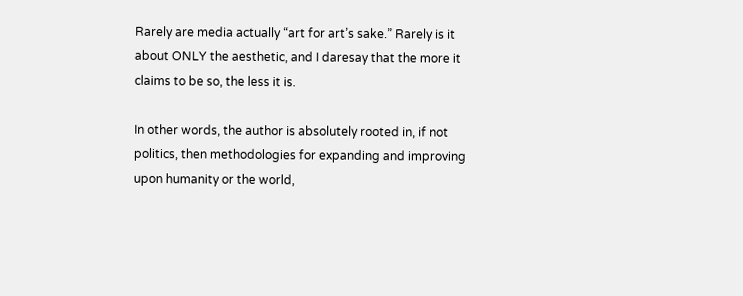Rarely are media actually “art for art’s sake.” Rarely is it about ONLY the aesthetic, and I daresay that the more it claims to be so, the less it is.

In other words, the author is absolutely rooted in, if not politics, then methodologies for expanding and improving upon humanity or the world,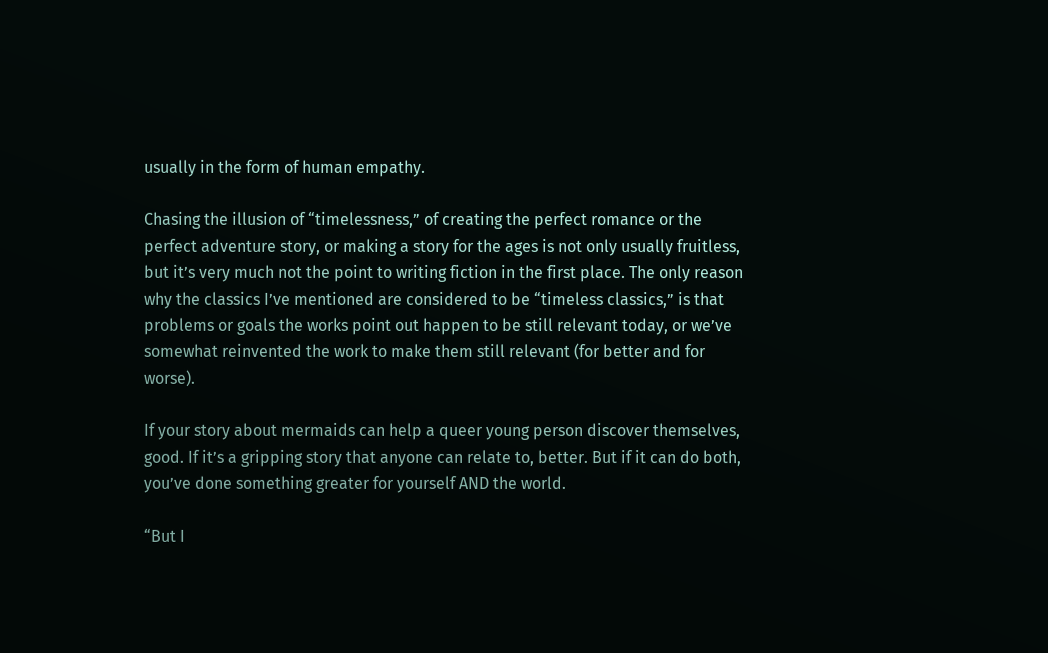usually in the form of human empathy.

Chasing the illusion of “timelessness,” of creating the perfect romance or the perfect adventure story, or making a story for the ages is not only usually fruitless, but it’s very much not the point to writing fiction in the first place. The only reason why the classics I’ve mentioned are considered to be “timeless classics,” is that problems or goals the works point out happen to be still relevant today, or we’ve somewhat reinvented the work to make them still relevant (for better and for worse).

If your story about mermaids can help a queer young person discover themselves, good. If it’s a gripping story that anyone can relate to, better. But if it can do both, you’ve done something greater for yourself AND the world.

“But I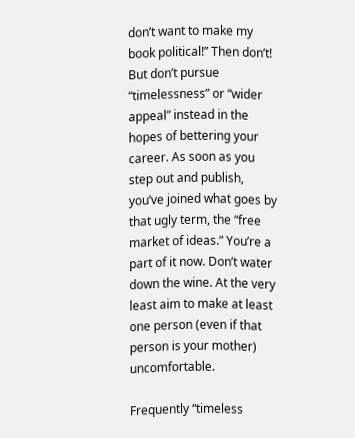don’t want to make my book political!” Then don’t! But don’t pursue “timelessness” or “wider appeal” instead in the hopes of bettering your career. As soon as you step out and publish, you’ve joined what goes by that ugly term, the “free market of ideas.” You’re a part of it now. Don’t water down the wine. At the very least aim to make at least one person (even if that person is your mother) uncomfortable.

Frequently “timeless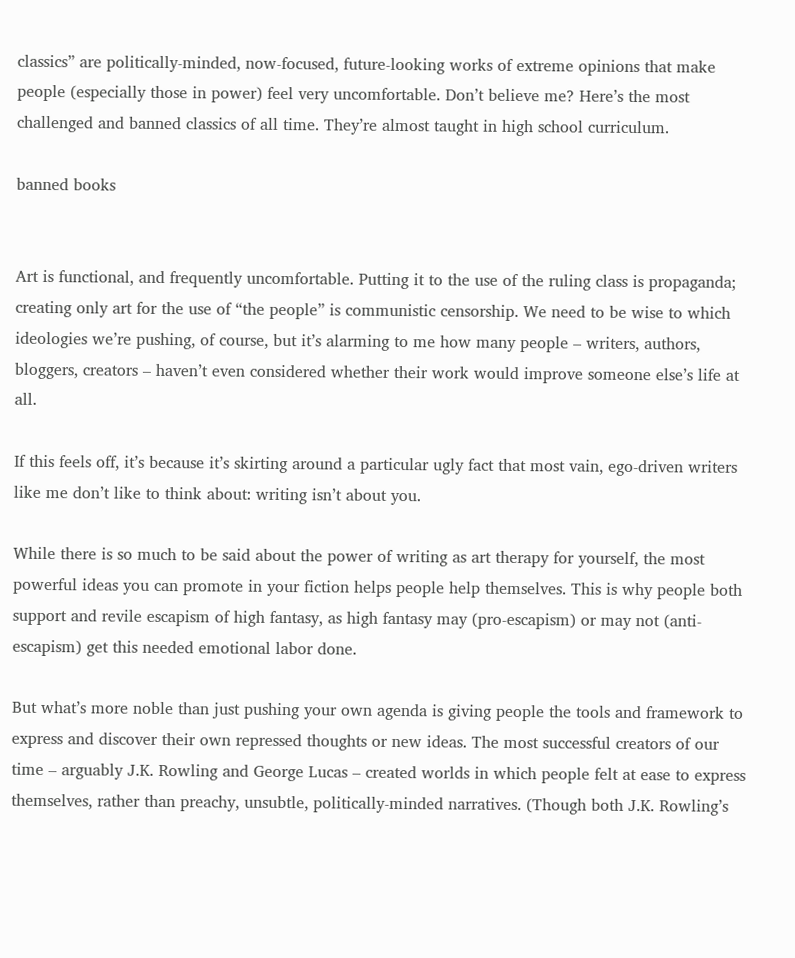classics” are politically-minded, now-focused, future-looking works of extreme opinions that make people (especially those in power) feel very uncomfortable. Don’t believe me? Here’s the most challenged and banned classics of all time. They’re almost taught in high school curriculum.

banned books


Art is functional, and frequently uncomfortable. Putting it to the use of the ruling class is propaganda; creating only art for the use of “the people” is communistic censorship. We need to be wise to which ideologies we’re pushing, of course, but it’s alarming to me how many people – writers, authors, bloggers, creators – haven’t even considered whether their work would improve someone else’s life at all.

If this feels off, it’s because it’s skirting around a particular ugly fact that most vain, ego-driven writers like me don’t like to think about: writing isn’t about you.

While there is so much to be said about the power of writing as art therapy for yourself, the most powerful ideas you can promote in your fiction helps people help themselves. This is why people both support and revile escapism of high fantasy, as high fantasy may (pro-escapism) or may not (anti-escapism) get this needed emotional labor done.

But what’s more noble than just pushing your own agenda is giving people the tools and framework to express and discover their own repressed thoughts or new ideas. The most successful creators of our time – arguably J.K. Rowling and George Lucas – created worlds in which people felt at ease to express themselves, rather than preachy, unsubtle, politically-minded narratives. (Though both J.K. Rowling’s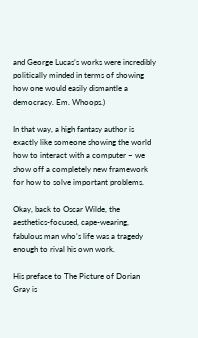and George Lucas’s works were incredibly politically minded in terms of showing how one would easily dismantle a democracy. Em. Whoops.)

In that way, a high fantasy author is exactly like someone showing the world how to interact with a computer – we show off a completely new framework for how to solve important problems.

Okay, back to Oscar Wilde, the aesthetics-focused, cape-wearing, fabulous man who’s life was a tragedy enough to rival his own work.

His preface to The Picture of Dorian Gray is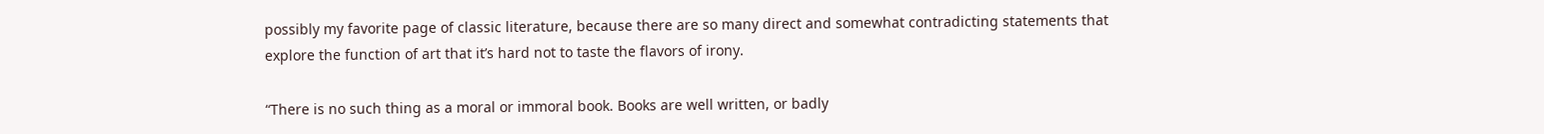possibly my favorite page of classic literature, because there are so many direct and somewhat contradicting statements that explore the function of art that it’s hard not to taste the flavors of irony.

“There is no such thing as a moral or immoral book. Books are well written, or badly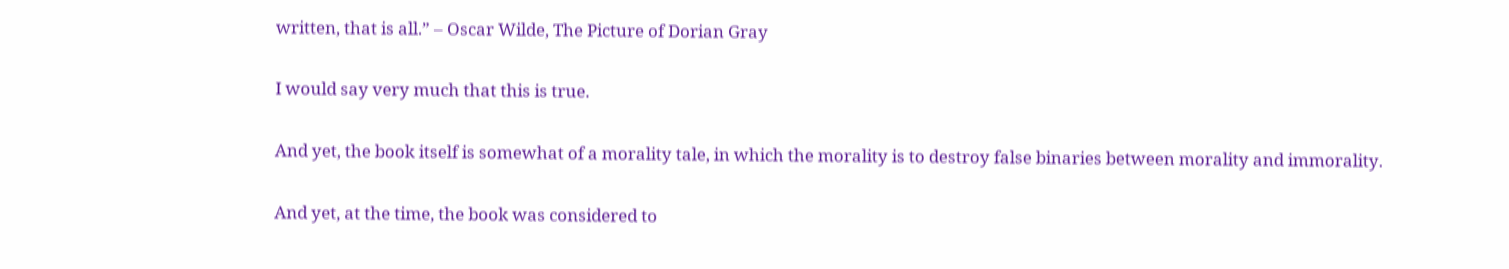written, that is all.” – Oscar Wilde, The Picture of Dorian Gray

I would say very much that this is true.

And yet, the book itself is somewhat of a morality tale, in which the morality is to destroy false binaries between morality and immorality.

And yet, at the time, the book was considered to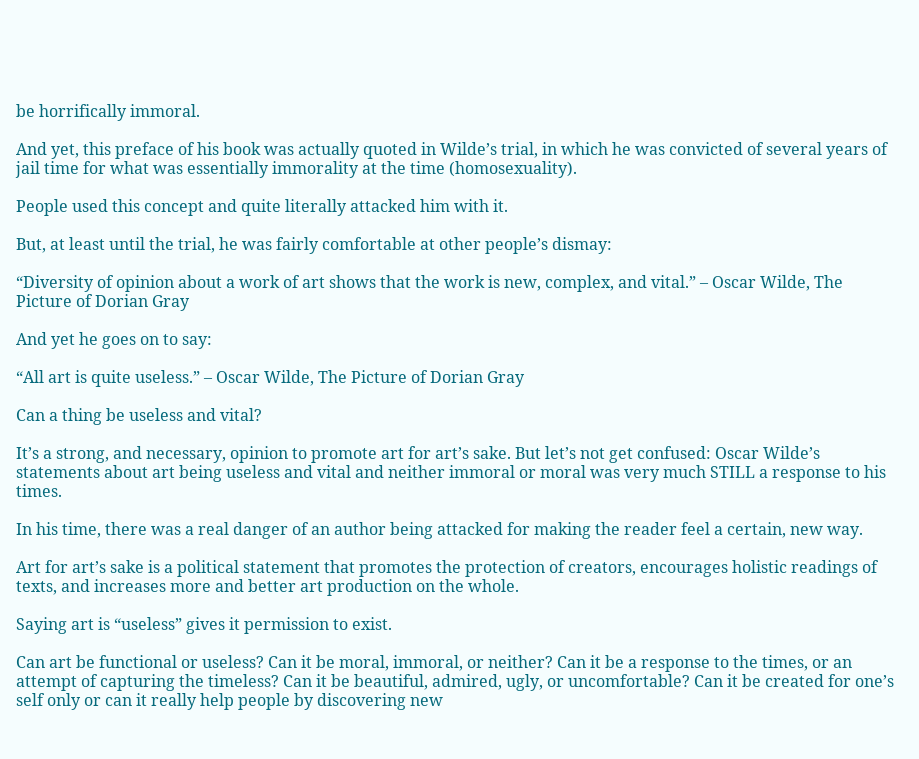be horrifically immoral.

And yet, this preface of his book was actually quoted in Wilde’s trial, in which he was convicted of several years of jail time for what was essentially immorality at the time (homosexuality).

People used this concept and quite literally attacked him with it.

But, at least until the trial, he was fairly comfortable at other people’s dismay:

“Diversity of opinion about a work of art shows that the work is new, complex, and vital.” – Oscar Wilde, The Picture of Dorian Gray

And yet he goes on to say:

“All art is quite useless.” – Oscar Wilde, The Picture of Dorian Gray

Can a thing be useless and vital?

It’s a strong, and necessary, opinion to promote art for art’s sake. But let’s not get confused: Oscar Wilde’s statements about art being useless and vital and neither immoral or moral was very much STILL a response to his times.

In his time, there was a real danger of an author being attacked for making the reader feel a certain, new way.

Art for art’s sake is a political statement that promotes the protection of creators, encourages holistic readings of texts, and increases more and better art production on the whole.

Saying art is “useless” gives it permission to exist.

Can art be functional or useless? Can it be moral, immoral, or neither? Can it be a response to the times, or an attempt of capturing the timeless? Can it be beautiful, admired, ugly, or uncomfortable? Can it be created for one’s self only or can it really help people by discovering new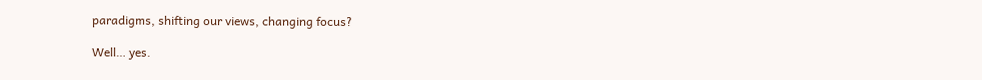paradigms, shifting our views, changing focus?

Well… yes.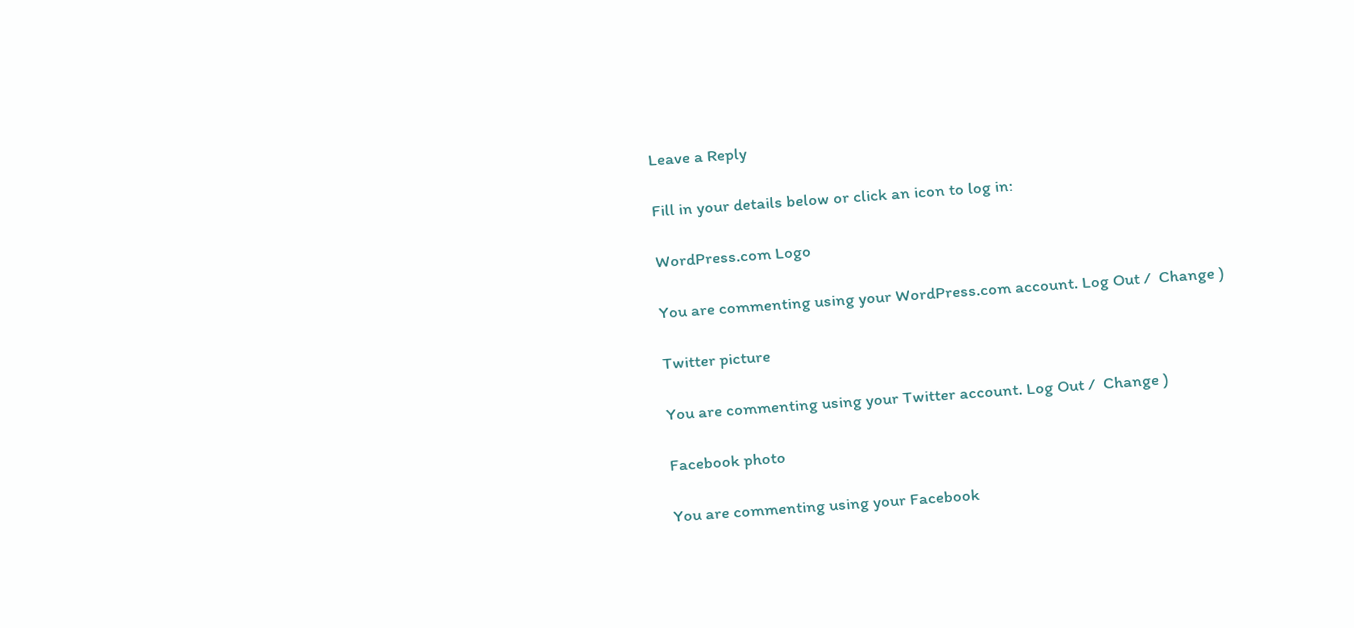Leave a Reply

Fill in your details below or click an icon to log in:

WordPress.com Logo

You are commenting using your WordPress.com account. Log Out /  Change )

Twitter picture

You are commenting using your Twitter account. Log Out /  Change )

Facebook photo

You are commenting using your Facebook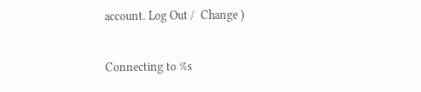account. Log Out /  Change )

Connecting to %s